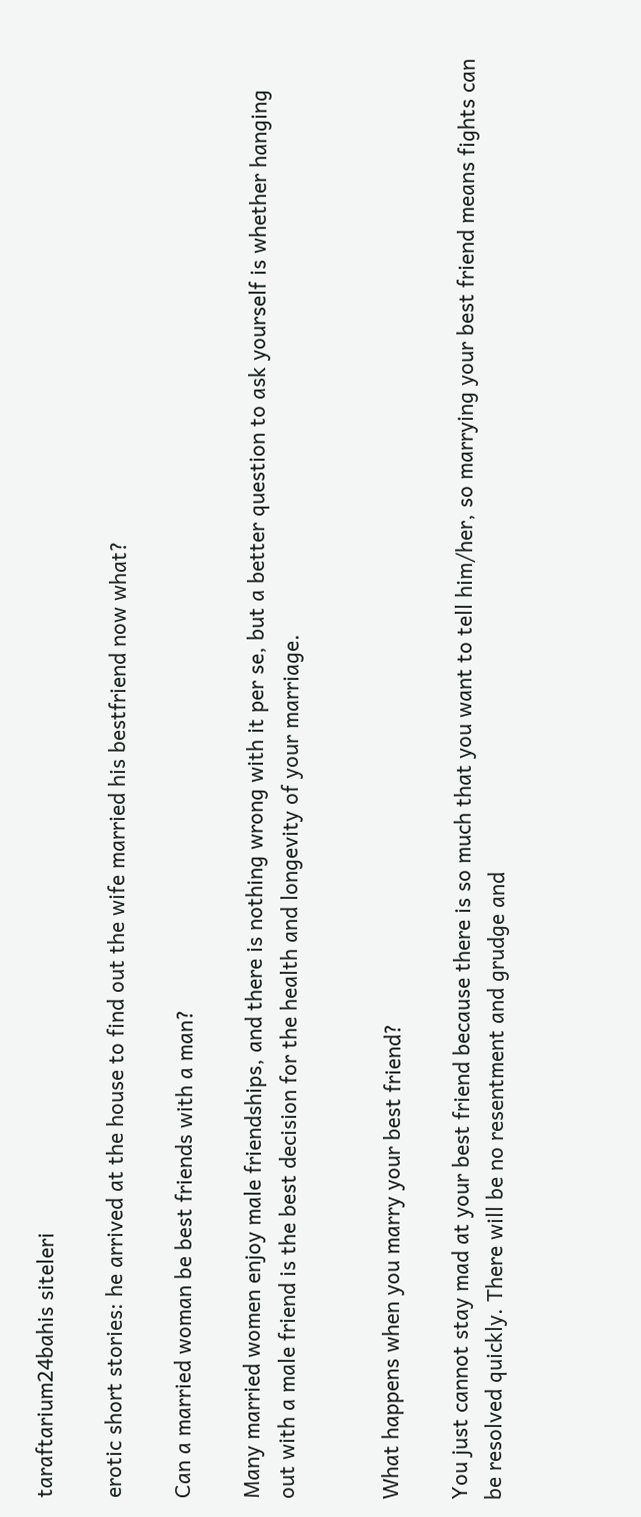taraftarium24bahis siteleri

erotic short stories: he arrived at the house to find out the wife married his bestfriend now what?

Can a married woman be best friends with a man?

Many married women enjoy male friendships, and there is nothing wrong with it per se, but a better question to ask yourself is whether hanging out with a male friend is the best decision for the health and longevity of your marriage.


What happens when you marry your best friend?

You just cannot stay mad at your best friend because there is so much that you want to tell him/her, so marrying your best friend means fights can be resolved quickly. There will be no resentment and grudge and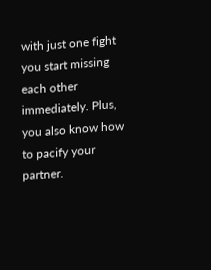with just one fight you start missing each other immediately. Plus, you also know how to pacify your partner.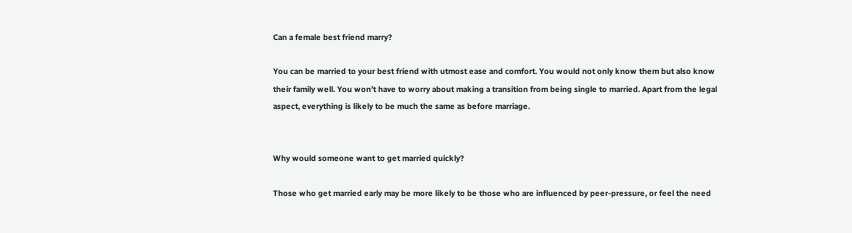Can a female best friend marry?

You can be married to your best friend with utmost ease and comfort. You would not only know them but also know their family well. You won’t have to worry about making a transition from being single to married. Apart from the legal aspect, everything is likely to be much the same as before marriage.


Why would someone want to get married quickly?

Those who get married early may be more likely to be those who are influenced by peer-pressure, or feel the need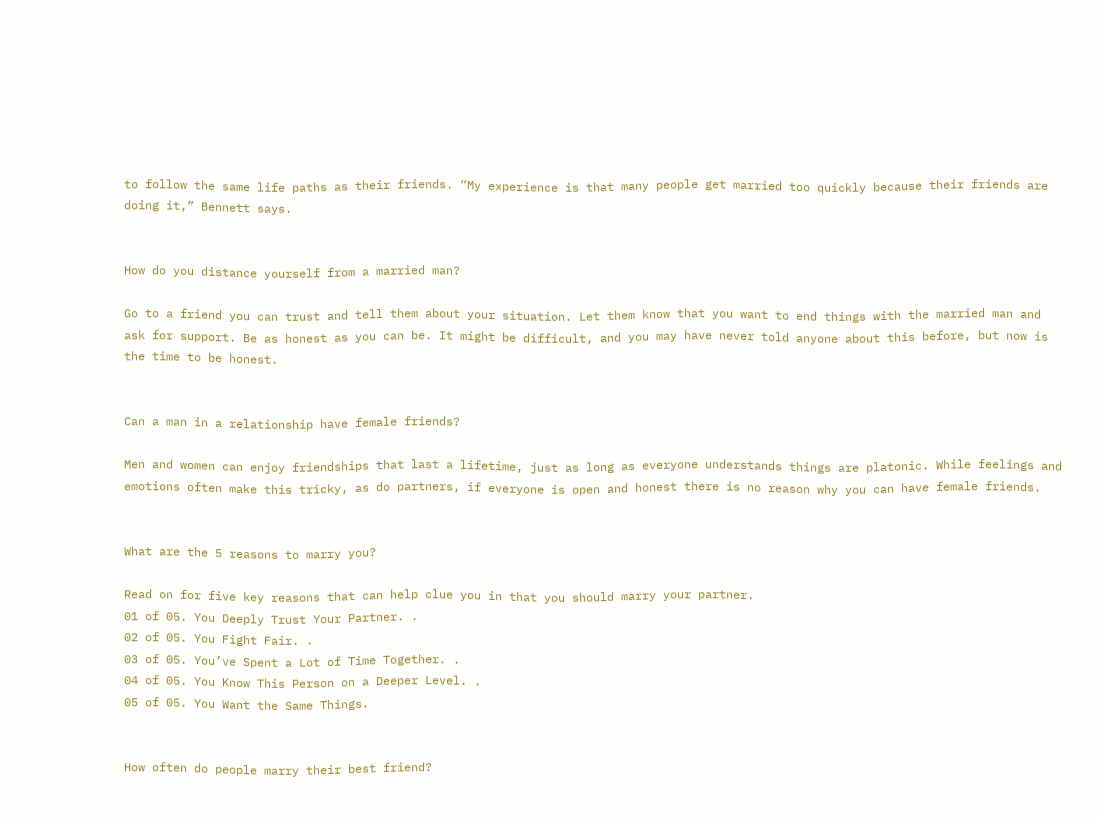to follow the same life paths as their friends. “My experience is that many people get married too quickly because their friends are doing it,” Bennett says.


How do you distance yourself from a married man?

Go to a friend you can trust and tell them about your situation. Let them know that you want to end things with the married man and ask for support. Be as honest as you can be. It might be difficult, and you may have never told anyone about this before, but now is the time to be honest.


Can a man in a relationship have female friends?

Men and women can enjoy friendships that last a lifetime, just as long as everyone understands things are platonic. While feelings and emotions often make this tricky, as do partners, if everyone is open and honest there is no reason why you can have female friends.


What are the 5 reasons to marry you?

Read on for five key reasons that can help clue you in that you should marry your partner.
01 of 05. You Deeply Trust Your Partner. .
02 of 05. You Fight Fair. .
03 of 05. You’ve Spent a Lot of Time Together. .
04 of 05. You Know This Person on a Deeper Level. .
05 of 05. You Want the Same Things.


How often do people marry their best friend?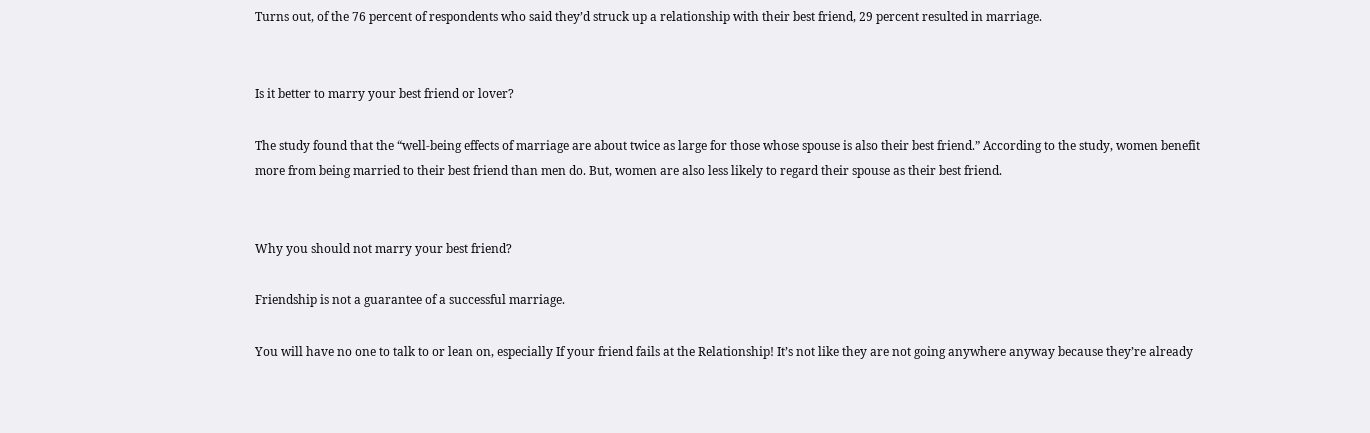Turns out, of the 76 percent of respondents who said they’d struck up a relationship with their best friend, 29 percent resulted in marriage.


Is it better to marry your best friend or lover?

The study found that the “well-being effects of marriage are about twice as large for those whose spouse is also their best friend.” According to the study, women benefit more from being married to their best friend than men do. But, women are also less likely to regard their spouse as their best friend.


Why you should not marry your best friend?

Friendship is not a guarantee of a successful marriage.

You will have no one to talk to or lean on, especially If your friend fails at the Relationship! It’s not like they are not going anywhere anyway because they’re already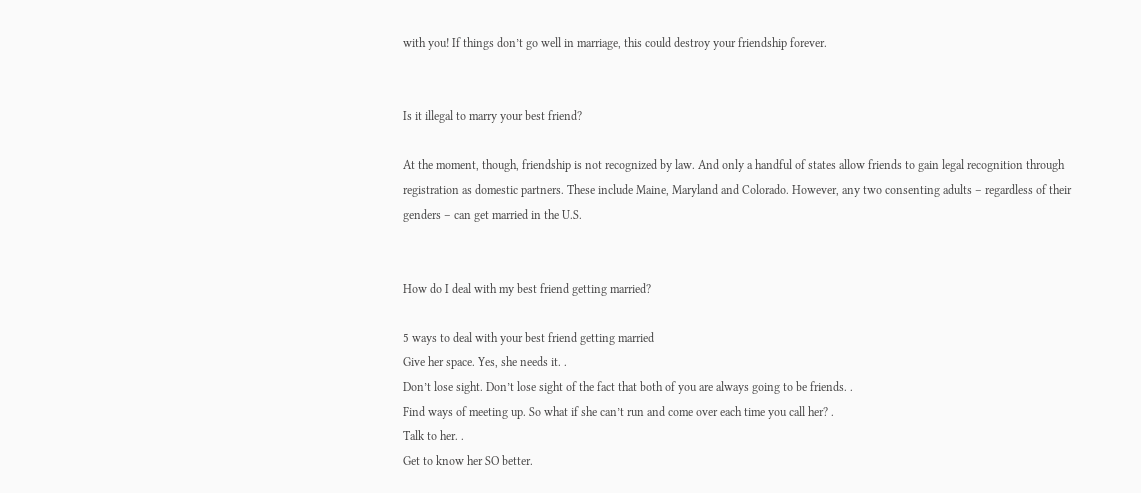with you! If things don’t go well in marriage, this could destroy your friendship forever.


Is it illegal to marry your best friend?

At the moment, though, friendship is not recognized by law. And only a handful of states allow friends to gain legal recognition through registration as domestic partners. These include Maine, Maryland and Colorado. However, any two consenting adults – regardless of their genders – can get married in the U.S.


How do I deal with my best friend getting married?

5 ways to deal with your best friend getting married
Give her space. Yes, she needs it. .
Don’t lose sight. Don’t lose sight of the fact that both of you are always going to be friends. .
Find ways of meeting up. So what if she can’t run and come over each time you call her? .
Talk to her. .
Get to know her SO better.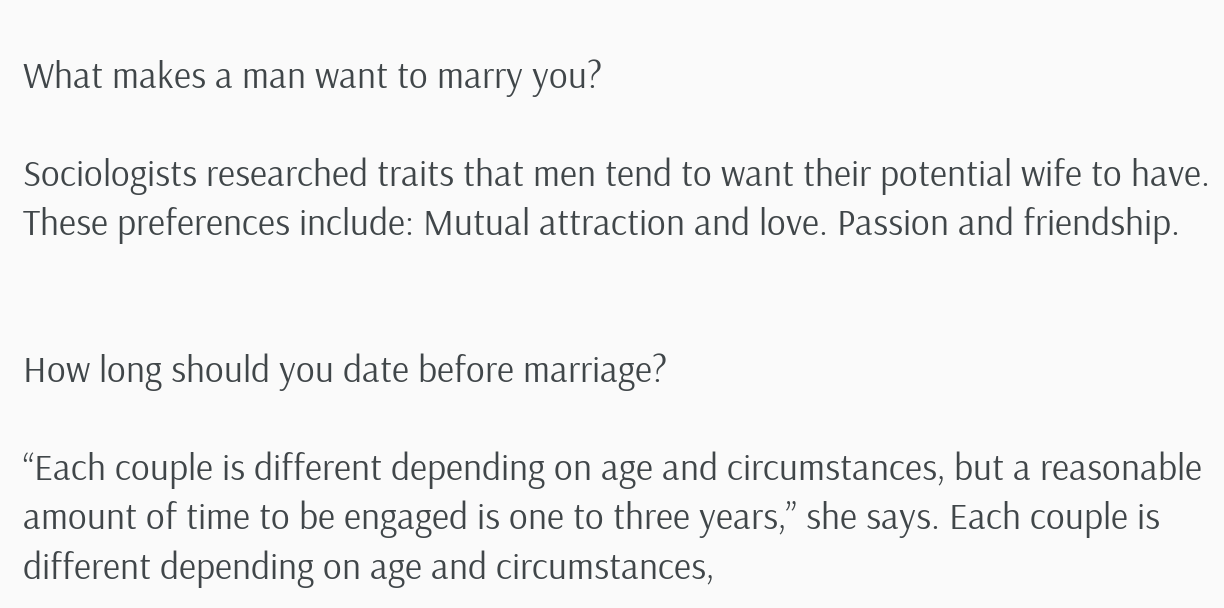What makes a man want to marry you?

Sociologists researched traits that men tend to want their potential wife to have. These preferences include: Mutual attraction and love. Passion and friendship.


How long should you date before marriage?

“Each couple is different depending on age and circumstances, but a reasonable amount of time to be engaged is one to three years,” she says. Each couple is different depending on age and circumstances,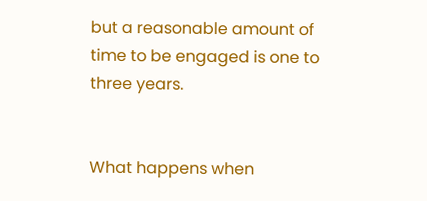but a reasonable amount of time to be engaged is one to three years.


What happens when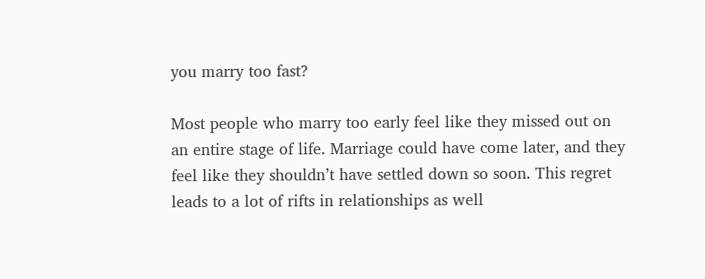you marry too fast?

Most people who marry too early feel like they missed out on an entire stage of life. Marriage could have come later, and they feel like they shouldn’t have settled down so soon. This regret leads to a lot of rifts in relationships as well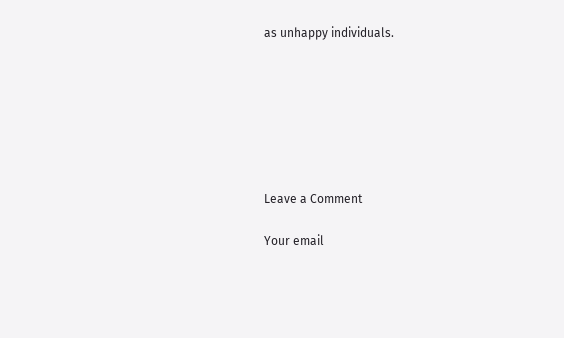as unhappy individuals.







Leave a Comment

Your email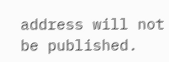address will not be published.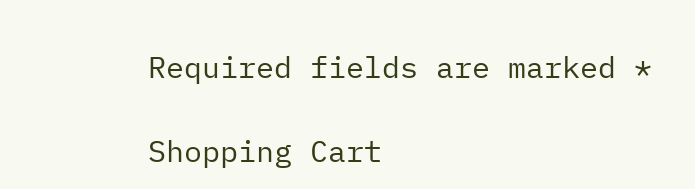Required fields are marked *

Shopping Cart